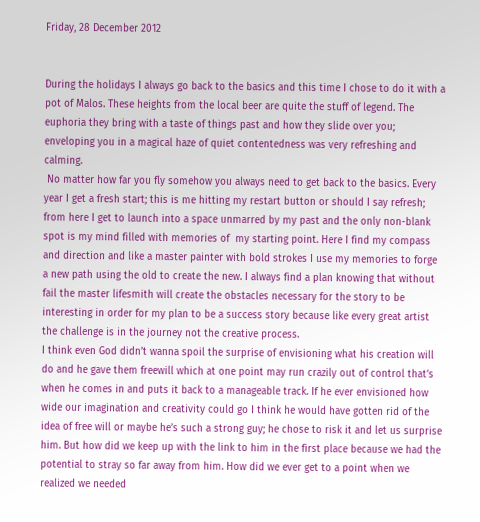Friday, 28 December 2012


During the holidays I always go back to the basics and this time I chose to do it with a pot of Malos. These heights from the local beer are quite the stuff of legend. The euphoria they bring with a taste of things past and how they slide over you; enveloping you in a magical haze of quiet contentedness was very refreshing and calming.
 No matter how far you fly somehow you always need to get back to the basics. Every year I get a fresh start; this is me hitting my restart button or should I say refresh; from here I get to launch into a space unmarred by my past and the only non-blank spot is my mind filled with memories of  my starting point. Here I find my compass and direction and like a master painter with bold strokes I use my memories to forge a new path using the old to create the new. I always find a plan knowing that without fail the master lifesmith will create the obstacles necessary for the story to be interesting in order for my plan to be a success story because like every great artist the challenge is in the journey not the creative process.
I think even God didn’t wanna spoil the surprise of envisioning what his creation will do and he gave them freewill which at one point may run crazily out of control that’s when he comes in and puts it back to a manageable track. If he ever envisioned how wide our imagination and creativity could go I think he would have gotten rid of the idea of free will or maybe he’s such a strong guy; he chose to risk it and let us surprise him. But how did we keep up with the link to him in the first place because we had the potential to stray so far away from him. How did we ever get to a point when we realized we needed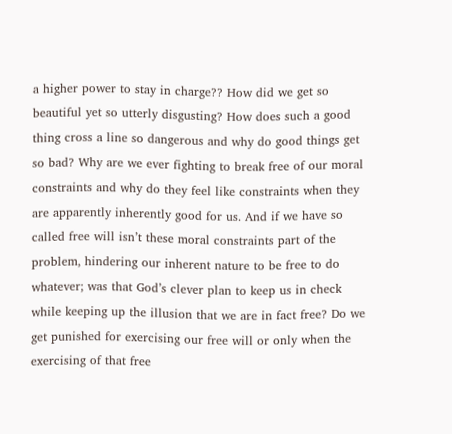a higher power to stay in charge?? How did we get so beautiful yet so utterly disgusting? How does such a good thing cross a line so dangerous and why do good things get so bad? Why are we ever fighting to break free of our moral constraints and why do they feel like constraints when they are apparently inherently good for us. And if we have so called free will isn’t these moral constraints part of the problem, hindering our inherent nature to be free to do whatever; was that God’s clever plan to keep us in check while keeping up the illusion that we are in fact free? Do we get punished for exercising our free will or only when the exercising of that free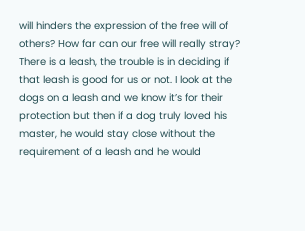will hinders the expression of the free will of others? How far can our free will really stray? There is a leash, the trouble is in deciding if that leash is good for us or not. I look at the dogs on a leash and we know it’s for their protection but then if a dog truly loved his master, he would stay close without the requirement of a leash and he would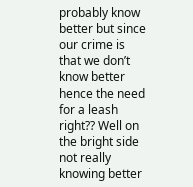probably know better but since our crime is that we don’t know better hence the need for a leash right?? Well on the bright side not really knowing better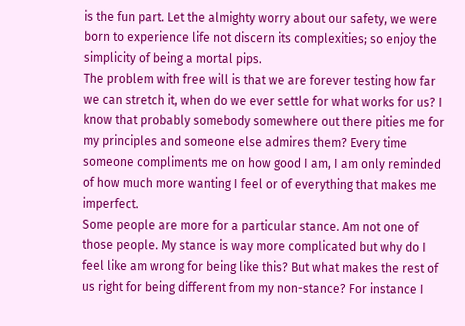is the fun part. Let the almighty worry about our safety, we were born to experience life not discern its complexities; so enjoy the simplicity of being a mortal pips.
The problem with free will is that we are forever testing how far we can stretch it, when do we ever settle for what works for us? I know that probably somebody somewhere out there pities me for my principles and someone else admires them? Every time someone compliments me on how good I am, I am only reminded of how much more wanting I feel or of everything that makes me imperfect.
Some people are more for a particular stance. Am not one of those people. My stance is way more complicated but why do I feel like am wrong for being like this? But what makes the rest of us right for being different from my non-stance? For instance I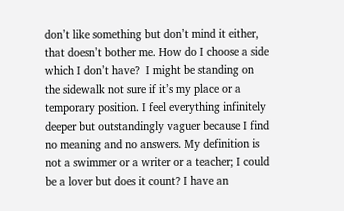don’t like something but don’t mind it either, that doesn’t bother me. How do I choose a side which I don’t have?  I might be standing on the sidewalk not sure if it’s my place or a temporary position. I feel everything infinitely deeper but outstandingly vaguer because I find no meaning and no answers. My definition is not a swimmer or a writer or a teacher; I could be a lover but does it count? I have an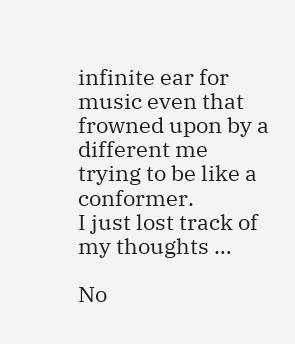infinite ear for music even that frowned upon by a different me trying to be like a conformer.
I just lost track of my thoughts …

No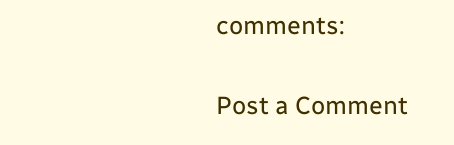comments:

Post a Comment